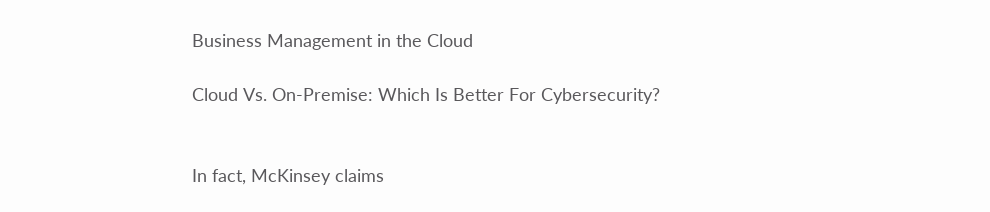Business Management in the Cloud

Cloud Vs. On-Premise: Which Is Better For Cybersecurity?


In fact, McKinsey claims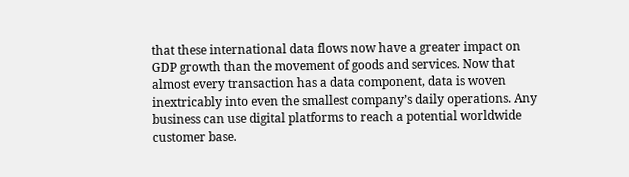that these international data flows now have a greater impact on GDP growth than the movement of goods and services. Now that almost every transaction has a data component, data is woven inextricably into even the smallest company’s daily operations. Any business can use digital platforms to reach a potential worldwide customer base.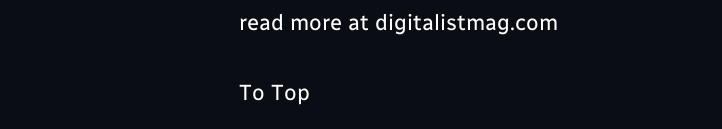read more at digitalistmag.com

To Top